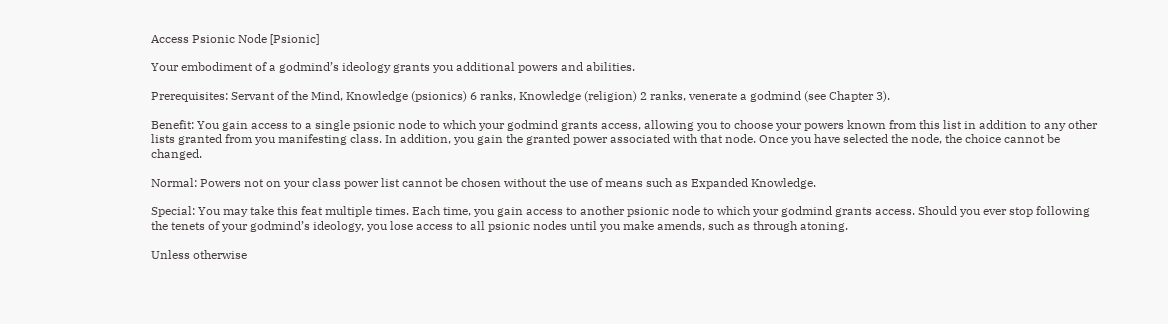Access Psionic Node [Psionic]

Your embodiment of a godmind’s ideology grants you additional powers and abilities.

Prerequisites: Servant of the Mind, Knowledge (psionics) 6 ranks, Knowledge (religion) 2 ranks, venerate a godmind (see Chapter 3).

Benefit: You gain access to a single psionic node to which your godmind grants access, allowing you to choose your powers known from this list in addition to any other lists granted from you manifesting class. In addition, you gain the granted power associated with that node. Once you have selected the node, the choice cannot be changed.

Normal: Powers not on your class power list cannot be chosen without the use of means such as Expanded Knowledge.

Special: You may take this feat multiple times. Each time, you gain access to another psionic node to which your godmind grants access. Should you ever stop following the tenets of your godmind’s ideology, you lose access to all psionic nodes until you make amends, such as through atoning.

Unless otherwise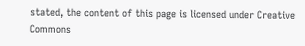stated, the content of this page is licensed under Creative Commons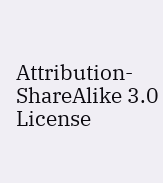Attribution-ShareAlike 3.0 License